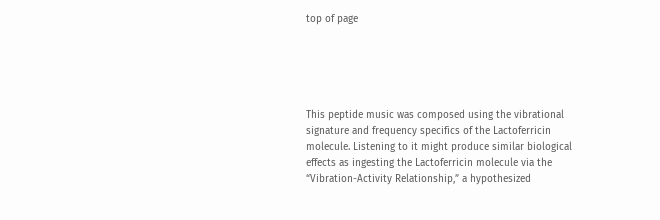top of page





This peptide music was composed using the vibrational signature and frequency specifics of the Lactoferricin molecule. Listening to it might produce similar biological effects as ingesting the Lactoferricin molecule via the “Vibration-Activity Relationship,” a hypothesized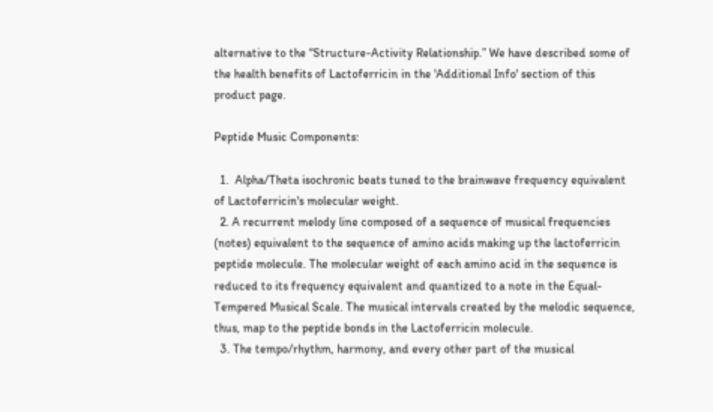alternative to the “Structure-Activity Relationship.” We have described some of the health benefits of Lactoferricin in the 'Additional Info' section of this product page.

Peptide Music Components:

  1.  Alpha/Theta isochronic beats tuned to the brainwave frequency equivalent of Lactoferricin's molecular weight.
  2. A recurrent melody line composed of a sequence of musical frequencies (notes) equivalent to the sequence of amino acids making up the lactoferricin peptide molecule. The molecular weight of each amino acid in the sequence is reduced to its frequency equivalent and quantized to a note in the Equal-Tempered Musical Scale. The musical intervals created by the melodic sequence, thus, map to the peptide bonds in the Lactoferricin molecule.
  3. The tempo/rhythm, harmony, and every other part of the musical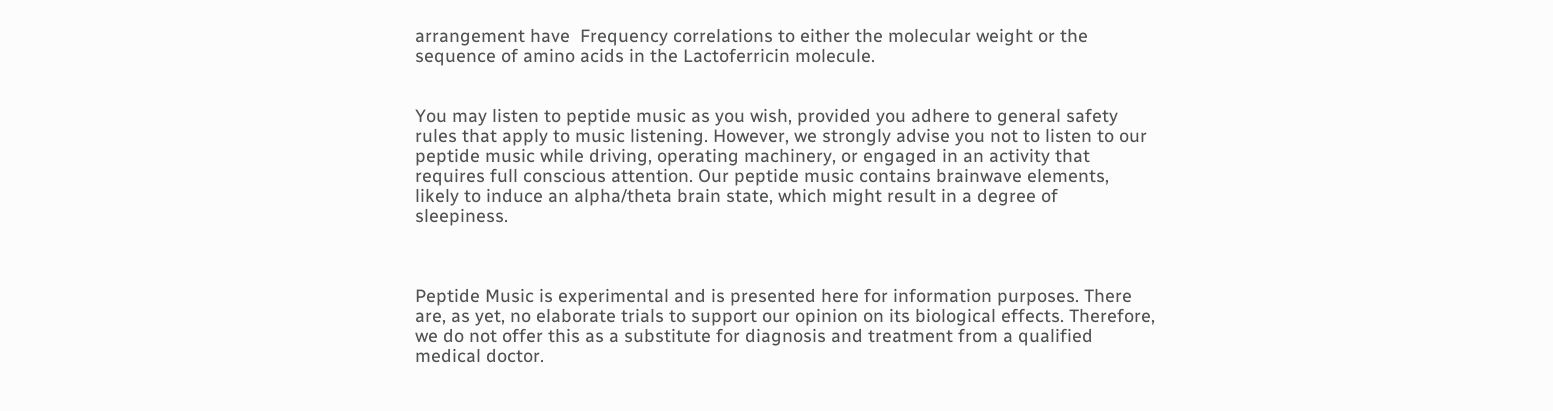arrangement have  Frequency correlations to either the molecular weight or the sequence of amino acids in the Lactoferricin molecule.


You may listen to peptide music as you wish, provided you adhere to general safety rules that apply to music listening. However, we strongly advise you not to listen to our peptide music while driving, operating machinery, or engaged in an activity that requires full conscious attention. Our peptide music contains brainwave elements, likely to induce an alpha/theta brain state, which might result in a degree of sleepiness.



Peptide Music is experimental and is presented here for information purposes. There are, as yet, no elaborate trials to support our opinion on its biological effects. Therefore, we do not offer this as a substitute for diagnosis and treatment from a qualified medical doctor.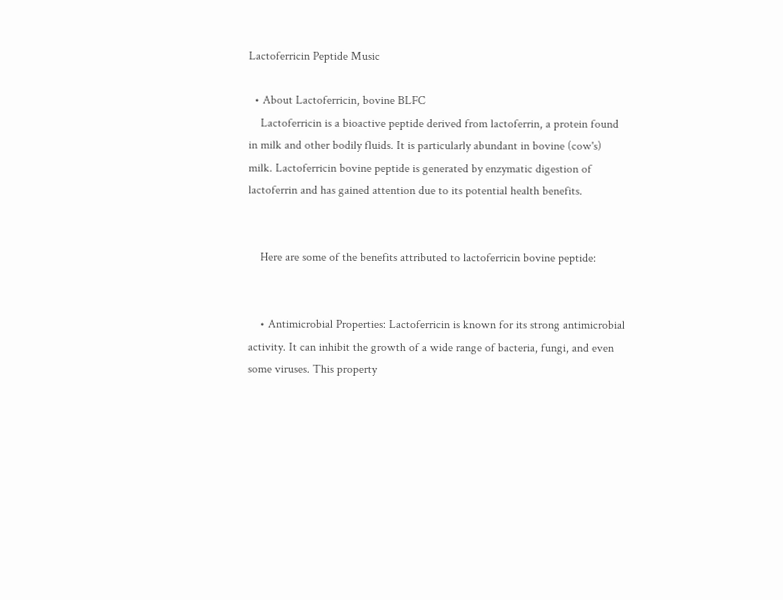Lactoferricin Peptide Music

  • About Lactoferricin, bovine BLFC
    Lactoferricin is a bioactive peptide derived from lactoferrin, a protein found in milk and other bodily fluids. It is particularly abundant in bovine (cow's) milk. Lactoferricin bovine peptide is generated by enzymatic digestion of lactoferrin and has gained attention due to its potential health benefits.


    Here are some of the benefits attributed to lactoferricin bovine peptide:


    • Antimicrobial Properties: Lactoferricin is known for its strong antimicrobial activity. It can inhibit the growth of a wide range of bacteria, fungi, and even some viruses. This property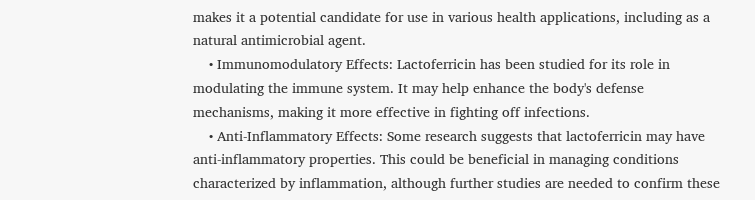makes it a potential candidate for use in various health applications, including as a natural antimicrobial agent.
    • Immunomodulatory Effects: Lactoferricin has been studied for its role in modulating the immune system. It may help enhance the body's defense mechanisms, making it more effective in fighting off infections.
    • Anti-Inflammatory Effects: Some research suggests that lactoferricin may have anti-inflammatory properties. This could be beneficial in managing conditions characterized by inflammation, although further studies are needed to confirm these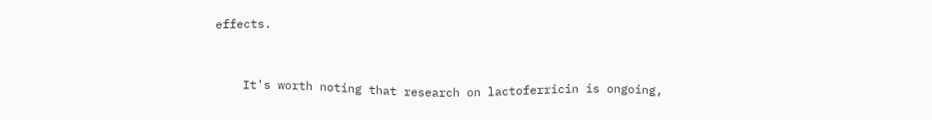effects.


    It's worth noting that research on lactoferricin is ongoing,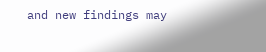and new findings may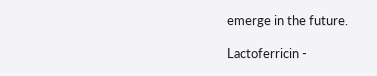emerge in the future.

Lactoferricin -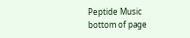Peptide Music
bottom of page